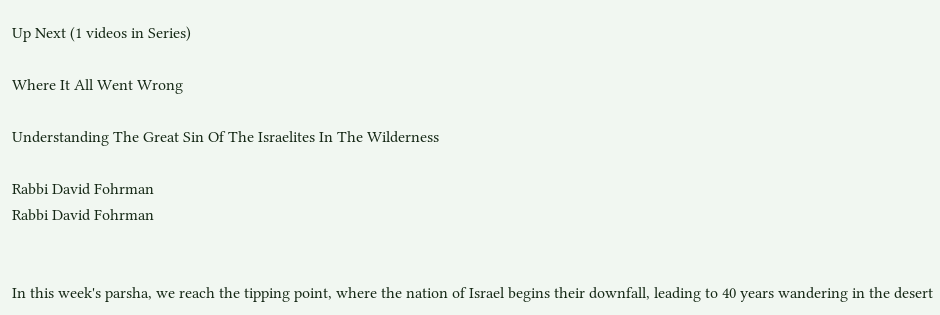Up Next (1 videos in Series)

Where It All Went Wrong

Understanding The Great Sin Of The Israelites In The Wilderness

Rabbi David Fohrman
Rabbi David Fohrman


In this week's parsha, we reach the tipping point, where the nation of Israel begins their downfall, leading to 40 years wandering in the desert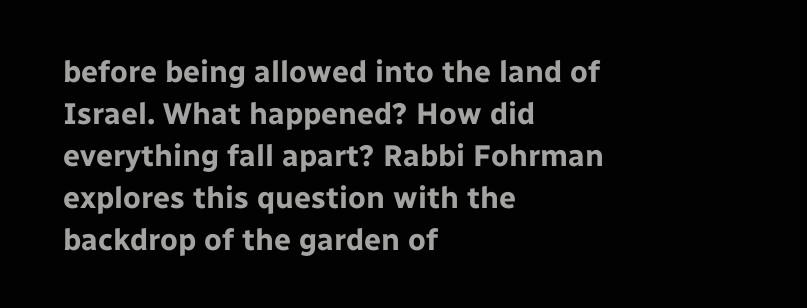before being allowed into the land of Israel. What happened? How did everything fall apart? Rabbi Fohrman explores this question with the backdrop of the garden of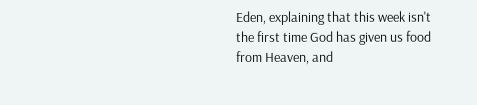Eden, explaining that this week isn't the first time God has given us food from Heaven, and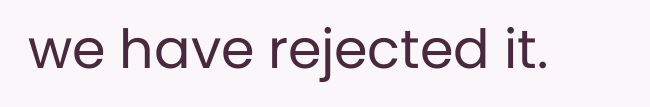we have rejected it.